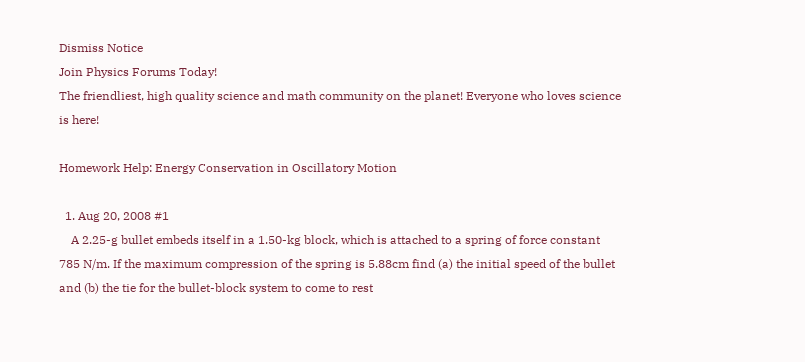Dismiss Notice
Join Physics Forums Today!
The friendliest, high quality science and math community on the planet! Everyone who loves science is here!

Homework Help: Energy Conservation in Oscillatory Motion

  1. Aug 20, 2008 #1
    A 2.25-g bullet embeds itself in a 1.50-kg block, which is attached to a spring of force constant 785 N/m. If the maximum compression of the spring is 5.88cm find (a) the initial speed of the bullet and (b) the tie for the bullet-block system to come to rest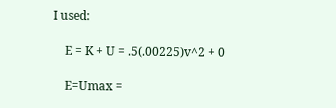I used:

    E = K + U = .5(.00225)v^2 + 0

    E=Umax =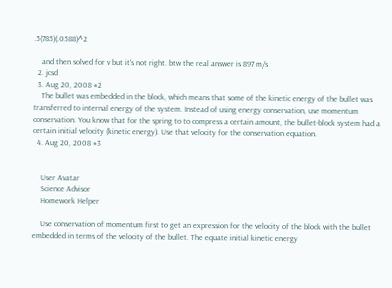.5(785)(.0588)^2

    and then solved for v but it's not right. btw the real answer is 897 m/s
  2. jcsd
  3. Aug 20, 2008 #2
    The bullet was embedded in the block, which means that some of the kinetic energy of the bullet was transferred to internal energy of the system. Instead of using energy conservation, use momentum conservation. You know that for the spring to to compress a certain amount, the bullet-block system had a certain initial velocity (kinetic energy). Use that velocity for the conservation equation.
  4. Aug 20, 2008 #3


    User Avatar
    Science Advisor
    Homework Helper

    Use conservation of momentum first to get an expression for the velocity of the block with the bullet embedded in terms of the velocity of the bullet. The equate initial kinetic energy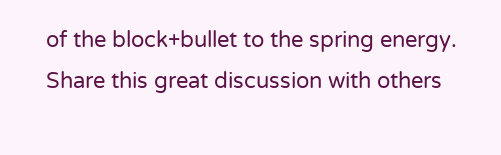of the block+bullet to the spring energy.
Share this great discussion with others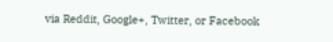via Reddit, Google+, Twitter, or Facebook